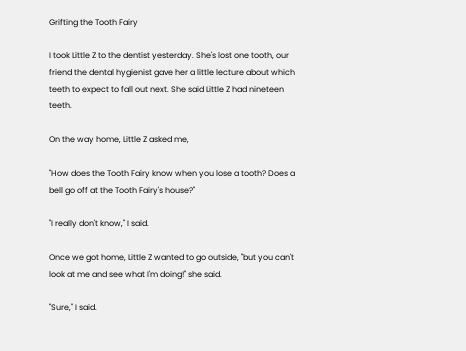Grifting the Tooth Fairy

I took Little Z to the dentist yesterday. She's lost one tooth, our friend the dental hygienist gave her a little lecture about which teeth to expect to fall out next. She said Little Z had nineteen teeth.

On the way home, Little Z asked me,

"How does the Tooth Fairy know when you lose a tooth? Does a bell go off at the Tooth Fairy's house?"

"I really don't know," I said.

Once we got home, Little Z wanted to go outside, "but you can't look at me and see what I'm doing!" she said.

"Sure," I said.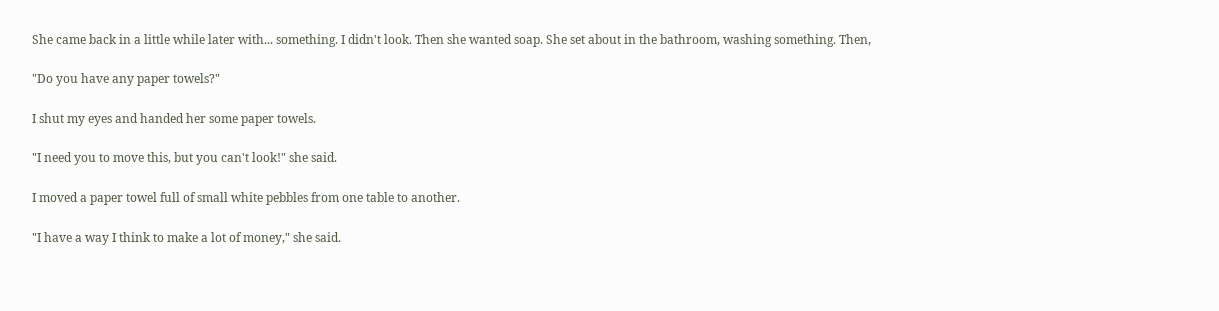She came back in a little while later with... something. I didn't look. Then she wanted soap. She set about in the bathroom, washing something. Then,

"Do you have any paper towels?"

I shut my eyes and handed her some paper towels.

"I need you to move this, but you can't look!" she said.

I moved a paper towel full of small white pebbles from one table to another.

"I have a way I think to make a lot of money," she said.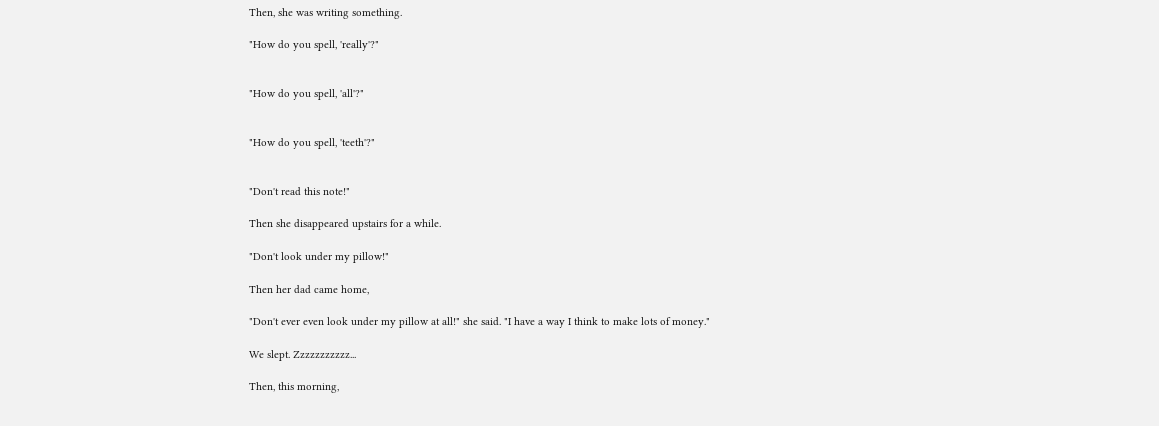Then, she was writing something.

"How do you spell, 'really'?"


"How do you spell, 'all'?"


"How do you spell, 'teeth'?"


"Don't read this note!"

Then she disappeared upstairs for a while.

"Don't look under my pillow!"

Then her dad came home,

"Don't ever even look under my pillow at all!" she said. "I have a way I think to make lots of money."

We slept. Zzzzzzzzzzz...

Then, this morning,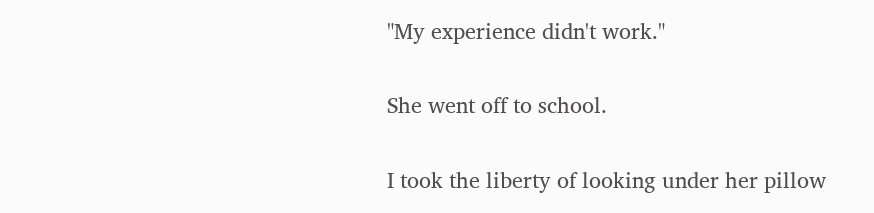"My experience didn't work."

She went off to school.

I took the liberty of looking under her pillow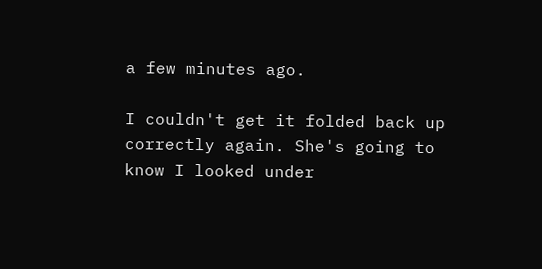a few minutes ago.

I couldn't get it folded back up correctly again. She's going to know I looked under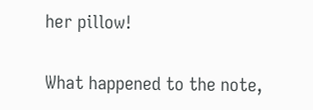her pillow!

What happened to the note,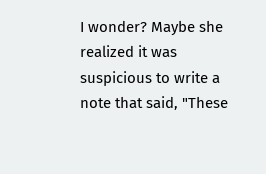I wonder? Maybe she realized it was suspicious to write a note that said, "These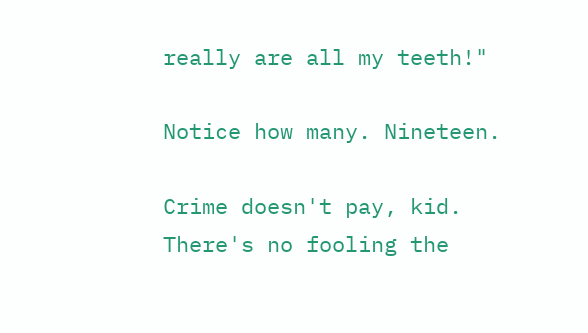really are all my teeth!"

Notice how many. Nineteen.

Crime doesn't pay, kid. There's no fooling the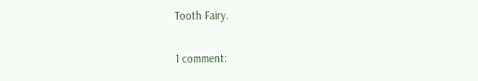Tooth Fairy.

1 comment: